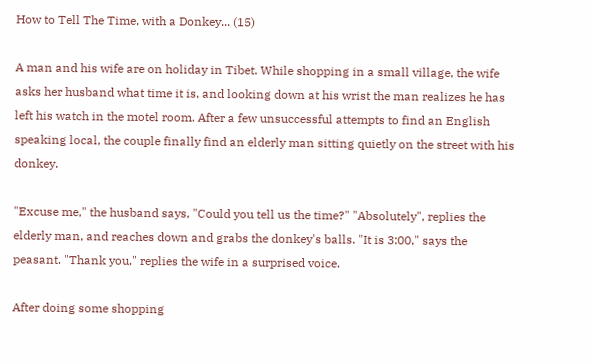How to Tell The Time, with a Donkey... (15)

A man and his wife are on holiday in Tibet. While shopping in a small village, the wife asks her husband what time it is, and looking down at his wrist the man realizes he has left his watch in the motel room. After a few unsuccessful attempts to find an English speaking local, the couple finally find an elderly man sitting quietly on the street with his donkey.

"Excuse me," the husband says, "Could you tell us the time?" "Absolutely", replies the elderly man, and reaches down and grabs the donkey's balls. "It is 3:00," says the peasant. "Thank you," replies the wife in a surprised voice.

After doing some shopping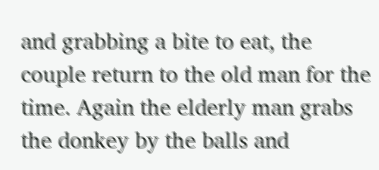and grabbing a bite to eat, the couple return to the old man for the time. Again the elderly man grabs the donkey by the balls and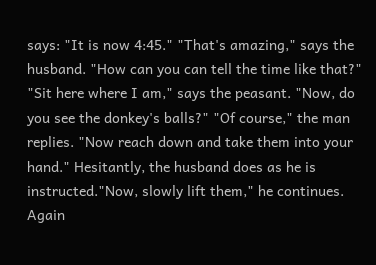says: "It is now 4:45." "That's amazing," says the husband. "How can you can tell the time like that?" "Sit here where I am," says the peasant. "Now, do you see the donkey's balls?" "Of course," the man replies. "Now reach down and take them into your hand." Hesitantly, the husband does as he is instructed."Now, slowly lift them," he continues. Again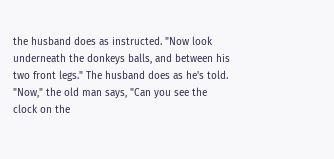the husband does as instructed. "Now look underneath the donkeys balls, and between his two front legs." The husband does as he's told. "Now," the old man says, "Can you see the clock on the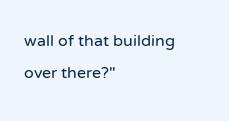wall of that building over there?"